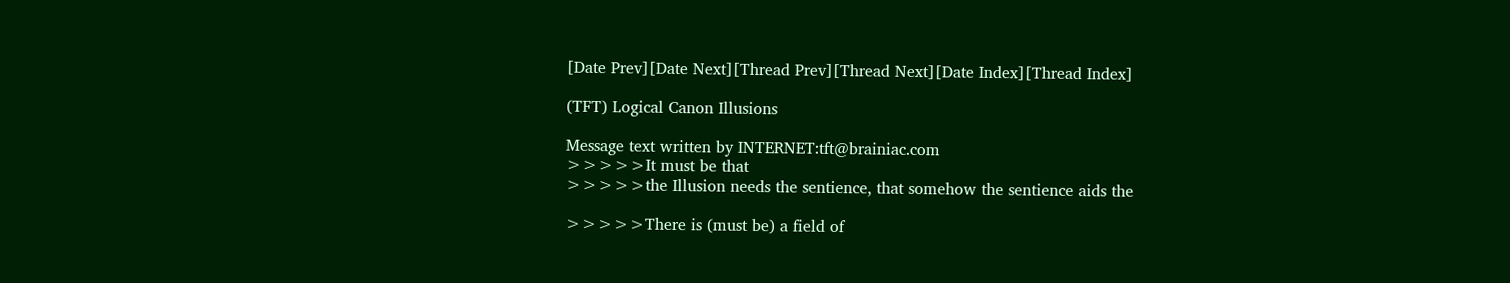[Date Prev][Date Next][Thread Prev][Thread Next][Date Index][Thread Index]

(TFT) Logical Canon Illusions

Message text written by INTERNET:tft@brainiac.com
>>>>>It must be that
>>>>>the Illusion needs the sentience, that somehow the sentience aids the

>>>>>There is (must be) a field of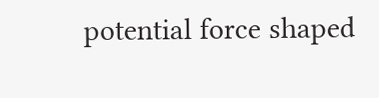potential force shaped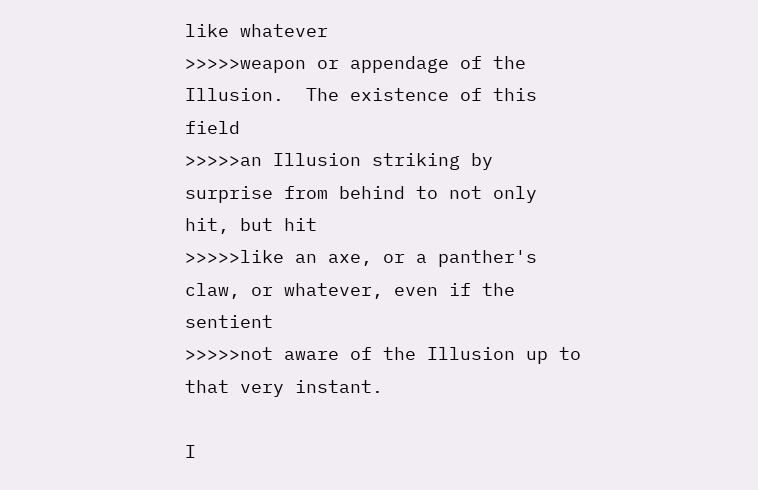like whatever
>>>>>weapon or appendage of the Illusion.  The existence of this field
>>>>>an Illusion striking by surprise from behind to not only hit, but hit
>>>>>like an axe, or a panther's claw, or whatever, even if the sentient
>>>>>not aware of the Illusion up to that very instant.

I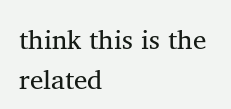think this is the related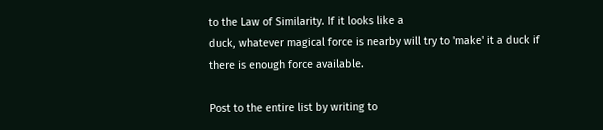to the Law of Similarity. If it looks like a
duck, whatever magical force is nearby will try to 'make' it a duck if
there is enough force available.

Post to the entire list by writing to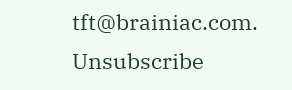tft@brainiac.com.
Unsubscribe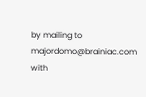by mailing to majordomo@brainiac.com with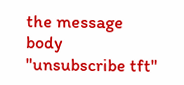the message body
"unsubscribe tft"